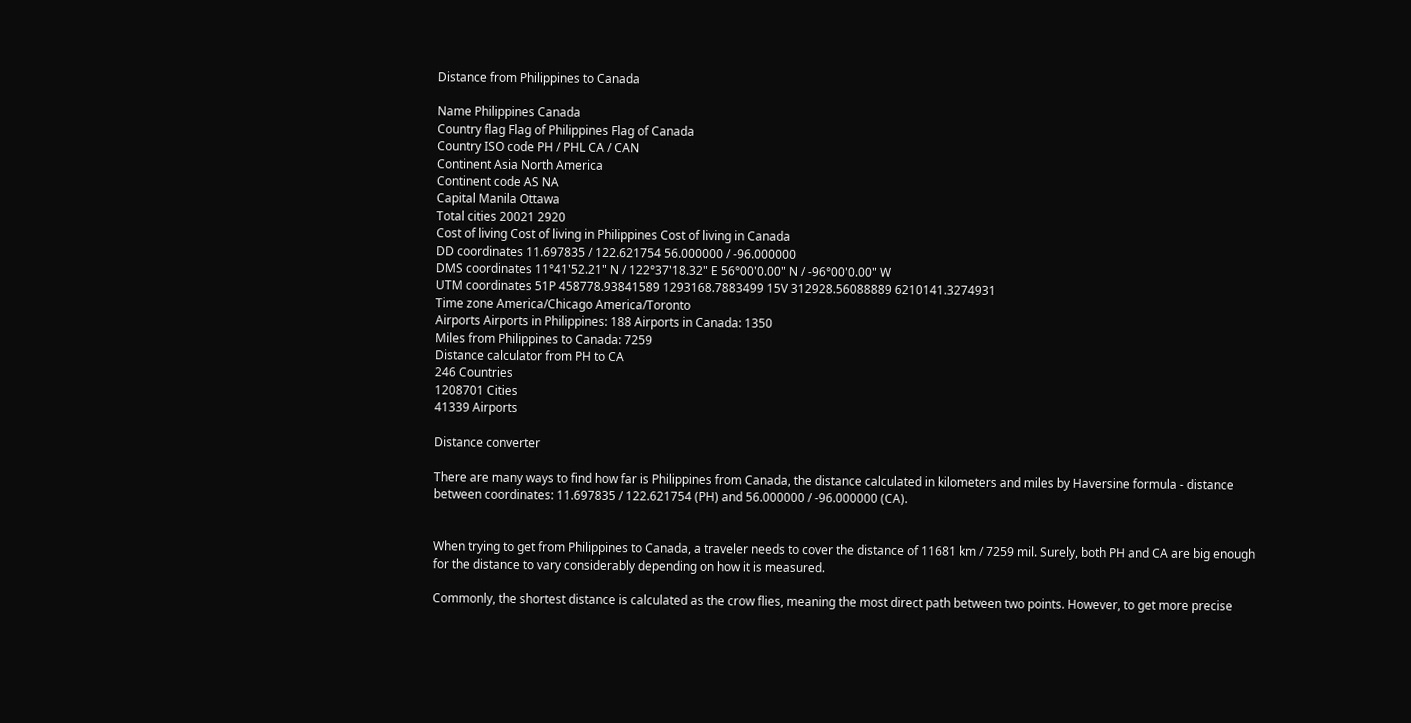Distance from Philippines to Canada

Name Philippines Canada
Country flag Flag of Philippines Flag of Canada
Country ISO code PH / PHL CA / CAN
Continent Asia North America
Continent code AS NA
Capital Manila Ottawa
Total cities 20021 2920
Cost of living Cost of living in Philippines Cost of living in Canada
DD coordinates 11.697835 / 122.621754 56.000000 / -96.000000
DMS coordinates 11°41'52.21" N / 122°37'18.32" E 56°00'0.00" N / -96°00'0.00" W
UTM coordinates 51P 458778.93841589 1293168.7883499 15V 312928.56088889 6210141.3274931
Time zone America/Chicago America/Toronto
Airports Airports in Philippines: 188 Airports in Canada: 1350
Miles from Philippines to Canada: 7259
Distance calculator from PH to CA
246 Countries
1208701 Cities
41339 Airports

Distance converter

There are many ways to find how far is Philippines from Canada, the distance calculated in kilometers and miles by Haversine formula - distance between coordinates: 11.697835 / 122.621754 (PH) and 56.000000 / -96.000000 (CA).


When trying to get from Philippines to Canada, a traveler needs to cover the distance of 11681 km / 7259 mil. Surely, both PH and CA are big enough for the distance to vary considerably depending on how it is measured.

Commonly, the shortest distance is calculated as the crow flies, meaning the most direct path between two points. However, to get more precise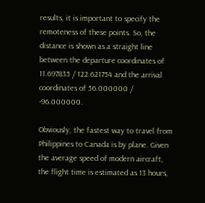results, it is important to specify the remoteness of these points. So, the distance is shown as a straight line between the departure coordinates of 11.697835 / 122.621754 and the arrival coordinates of 56.000000 / -96.000000.

Obviously, the fastest way to travel from Philippines to Canada is by plane. Given the average speed of modern aircraft, the flight time is estimated as 13 hours,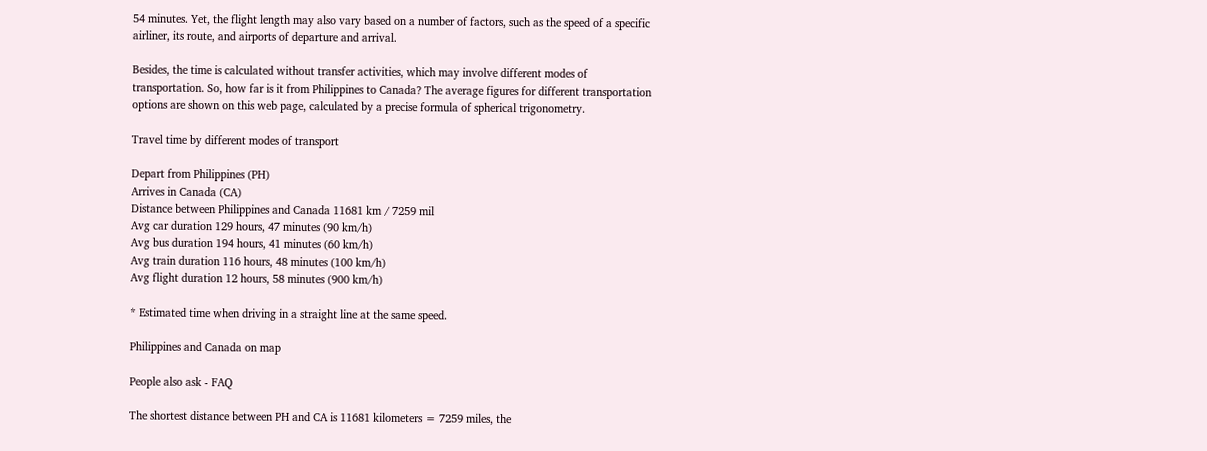54 minutes. Yet, the flight length may also vary based on a number of factors, such as the speed of a specific airliner, its route, and airports of departure and arrival.

Besides, the time is calculated without transfer activities, which may involve different modes of transportation. So, how far is it from Philippines to Canada? The average figures for different transportation options are shown on this web page, calculated by a precise formula of spherical trigonometry.

Travel time by different modes of transport

Depart from Philippines (PH)
Arrives in Canada (CA)
Distance between Philippines and Canada 11681 km / 7259 mil
Avg car duration 129 hours, 47 minutes (90 km/h)
Avg bus duration 194 hours, 41 minutes (60 km/h)
Avg train duration 116 hours, 48 minutes (100 km/h)
Avg flight duration 12 hours, 58 minutes (900 km/h)

* Estimated time when driving in a straight line at the same speed.

Philippines and Canada on map

People also ask - FAQ

The shortest distance between PH and CA is 11681 kilometers = 7259 miles, the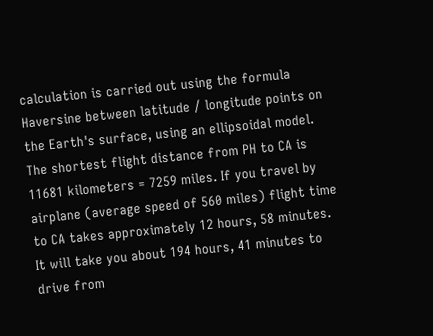calculation is carried out using the formula Haversine between latitude / longitude points on the Earth's surface, using an ellipsoidal model.
The shortest flight distance from PH to CA is 11681 kilometers = 7259 miles. If you travel by airplane (average speed of 560 miles) flight time to CA takes approximately 12 hours, 58 minutes.
It will take you about 194 hours, 41 minutes to drive from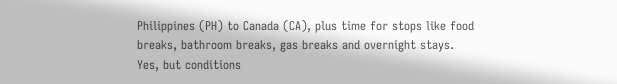Philippines (PH) to Canada (CA), plus time for stops like food breaks, bathroom breaks, gas breaks and overnight stays.
Yes, but conditions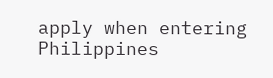apply when entering Philippines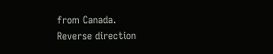from Canada.
Reverse direction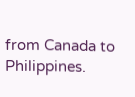from Canada to Philippines.